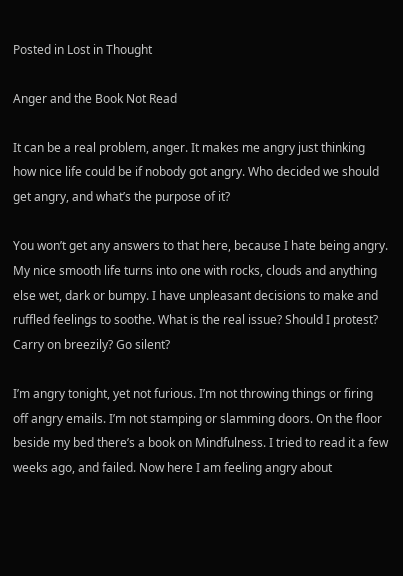Posted in Lost in Thought

Anger and the Book Not Read

It can be a real problem, anger. It makes me angry just thinking how nice life could be if nobody got angry. Who decided we should get angry, and what’s the purpose of it?

You won’t get any answers to that here, because I hate being angry. My nice smooth life turns into one with rocks, clouds and anything else wet, dark or bumpy. I have unpleasant decisions to make and ruffled feelings to soothe. What is the real issue? Should I protest? Carry on breezily? Go silent?

I’m angry tonight, yet not furious. I’m not throwing things or firing off angry emails. I’m not stamping or slamming doors. On the floor beside my bed there’s a book on Mindfulness. I tried to read it a few weeks ago, and failed. Now here I am feeling angry about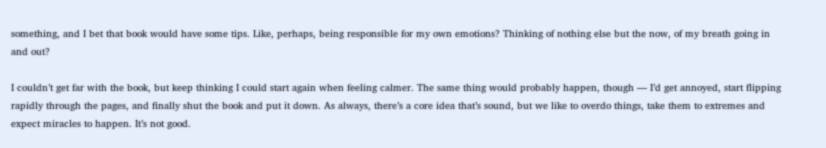something, and I bet that book would have some tips. Like, perhaps, being responsible for my own emotions? Thinking of nothing else but the now, of my breath going in and out?

I couldn’t get far with the book, but keep thinking I could start again when feeling calmer. The same thing would probably happen, though — I’d get annoyed, start flipping rapidly through the pages, and finally shut the book and put it down. As always, there’s a core idea that’s sound, but we like to overdo things, take them to extremes and expect miracles to happen. It’s not good.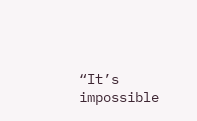“It’s impossible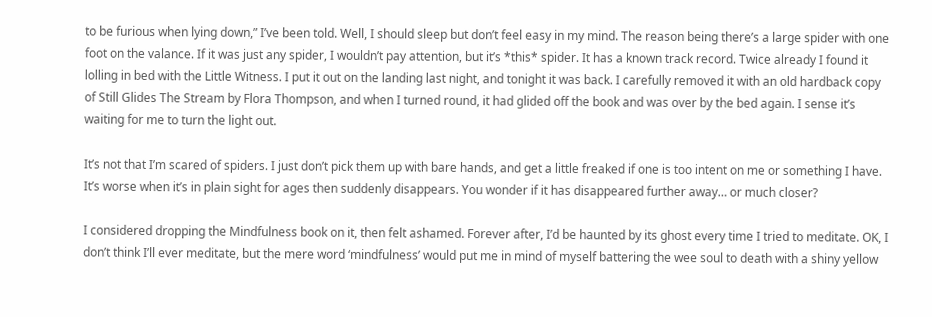to be furious when lying down,” I’ve been told. Well, I should sleep but don’t feel easy in my mind. The reason being there’s a large spider with one foot on the valance. If it was just any spider, I wouldn’t pay attention, but it’s *this* spider. It has a known track record. Twice already I found it lolling in bed with the Little Witness. I put it out on the landing last night, and tonight it was back. I carefully removed it with an old hardback copy of Still Glides The Stream by Flora Thompson, and when I turned round, it had glided off the book and was over by the bed again. I sense it’s waiting for me to turn the light out.

It’s not that I’m scared of spiders. I just don’t pick them up with bare hands, and get a little freaked if one is too intent on me or something I have. It’s worse when it’s in plain sight for ages then suddenly disappears. You wonder if it has disappeared further away… or much closer?

I considered dropping the Mindfulness book on it, then felt ashamed. Forever after, I’d be haunted by its ghost every time I tried to meditate. OK, I don’t think I’ll ever meditate, but the mere word ‘mindfulness’ would put me in mind of myself battering the wee soul to death with a shiny yellow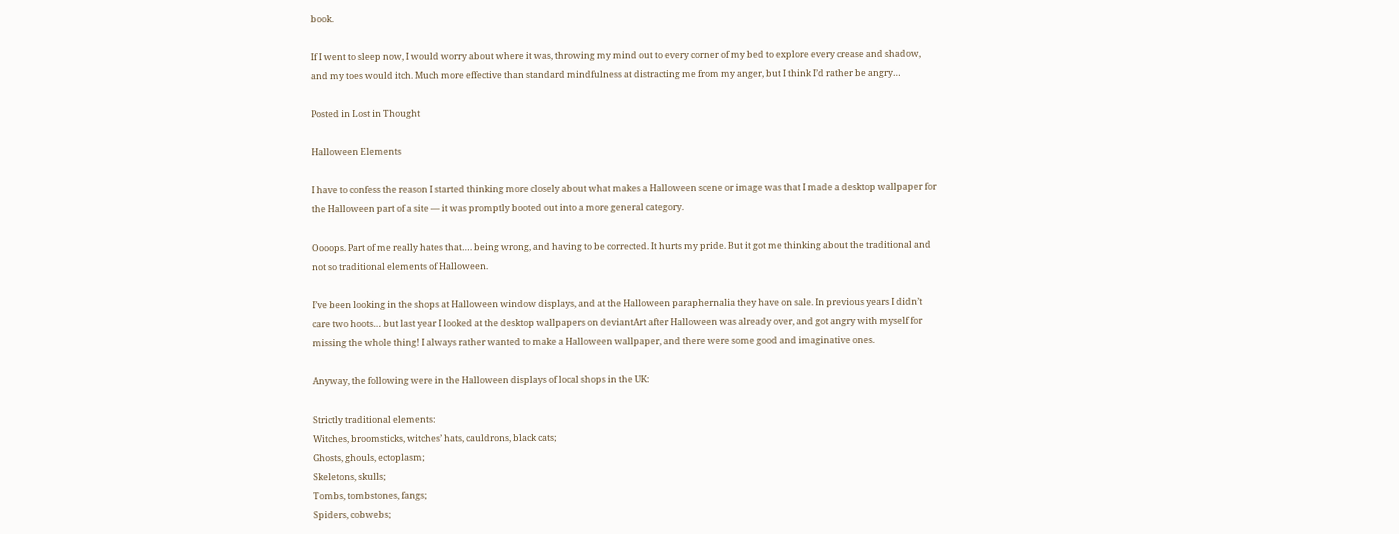book.

If I went to sleep now, I would worry about where it was, throwing my mind out to every corner of my bed to explore every crease and shadow, and my toes would itch. Much more effective than standard mindfulness at distracting me from my anger, but I think I’d rather be angry…

Posted in Lost in Thought

Halloween Elements

I have to confess the reason I started thinking more closely about what makes a Halloween scene or image was that I made a desktop wallpaper for the Halloween part of a site — it was promptly booted out into a more general category.

Oooops. Part of me really hates that…. being wrong, and having to be corrected. It hurts my pride. But it got me thinking about the traditional and not so traditional elements of Halloween.

I’ve been looking in the shops at Halloween window displays, and at the Halloween paraphernalia they have on sale. In previous years I didn’t care two hoots… but last year I looked at the desktop wallpapers on deviantArt after Halloween was already over, and got angry with myself for missing the whole thing! I always rather wanted to make a Halloween wallpaper, and there were some good and imaginative ones.

Anyway, the following were in the Halloween displays of local shops in the UK:

Strictly traditional elements:
Witches, broomsticks, witches’ hats, cauldrons, black cats;
Ghosts, ghouls, ectoplasm;
Skeletons, skulls;
Tombs, tombstones, fangs;
Spiders, cobwebs;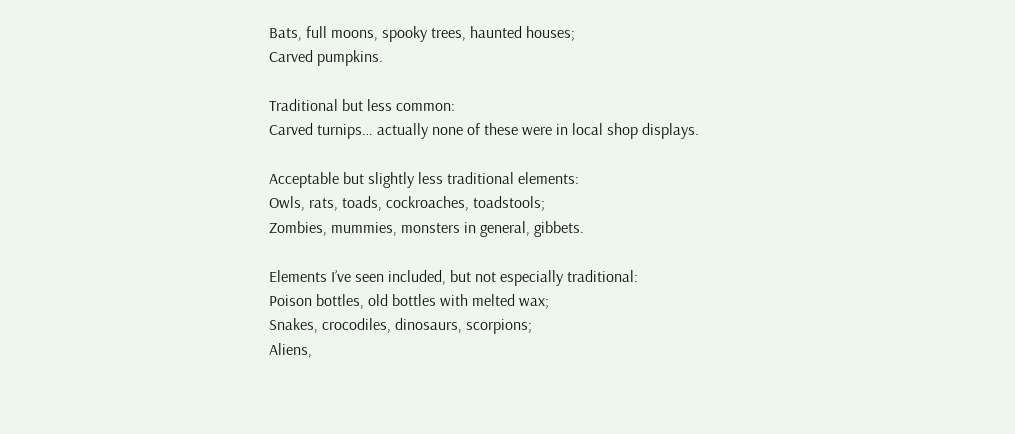Bats, full moons, spooky trees, haunted houses;
Carved pumpkins.

Traditional but less common:
Carved turnips… actually none of these were in local shop displays.

Acceptable but slightly less traditional elements:
Owls, rats, toads, cockroaches, toadstools;
Zombies, mummies, monsters in general, gibbets.

Elements I’ve seen included, but not especially traditional:
Poison bottles, old bottles with melted wax;
Snakes, crocodiles, dinosaurs, scorpions;
Aliens,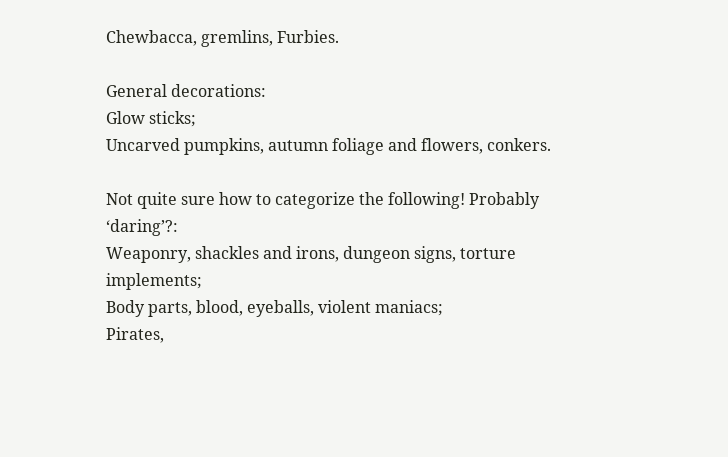Chewbacca, gremlins, Furbies.

General decorations:
Glow sticks;
Uncarved pumpkins, autumn foliage and flowers, conkers.

Not quite sure how to categorize the following! Probably ‘daring’?:
Weaponry, shackles and irons, dungeon signs, torture implements;
Body parts, blood, eyeballs, violent maniacs;
Pirates,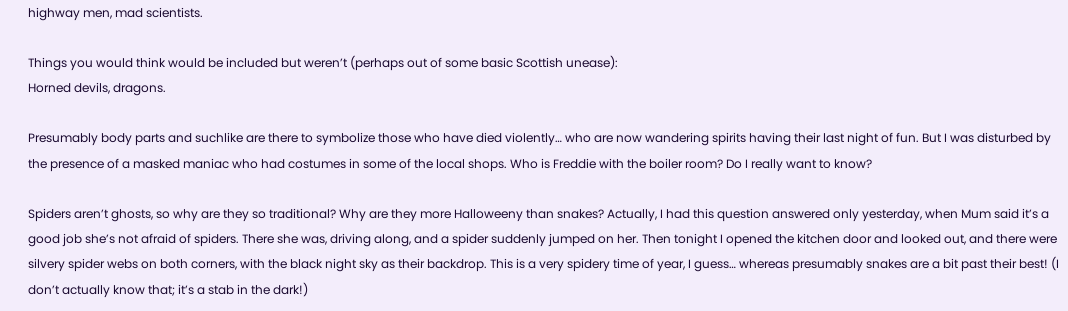highway men, mad scientists.

Things you would think would be included but weren’t (perhaps out of some basic Scottish unease):
Horned devils, dragons.

Presumably body parts and suchlike are there to symbolize those who have died violently… who are now wandering spirits having their last night of fun. But I was disturbed by the presence of a masked maniac who had costumes in some of the local shops. Who is Freddie with the boiler room? Do I really want to know?

Spiders aren’t ghosts, so why are they so traditional? Why are they more Halloweeny than snakes? Actually, I had this question answered only yesterday, when Mum said it’s a good job she’s not afraid of spiders. There she was, driving along, and a spider suddenly jumped on her. Then tonight I opened the kitchen door and looked out, and there were silvery spider webs on both corners, with the black night sky as their backdrop. This is a very spidery time of year, I guess… whereas presumably snakes are a bit past their best! (I don’t actually know that; it’s a stab in the dark!)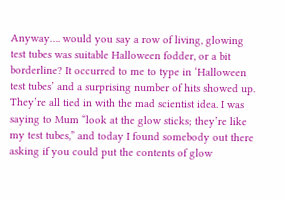Anyway…. would you say a row of living, glowing test tubes was suitable Halloween fodder, or a bit borderline? It occurred to me to type in ‘Halloween test tubes’ and a surprising number of hits showed up. They’re all tied in with the mad scientist idea. I was saying to Mum “look at the glow sticks; they’re like my test tubes,” and today I found somebody out there asking if you could put the contents of glow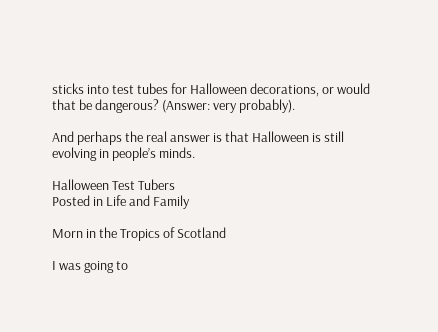sticks into test tubes for Halloween decorations, or would that be dangerous? (Answer: very probably).

And perhaps the real answer is that Halloween is still evolving in people’s minds.

Halloween Test Tubers
Posted in Life and Family

Morn in the Tropics of Scotland

I was going to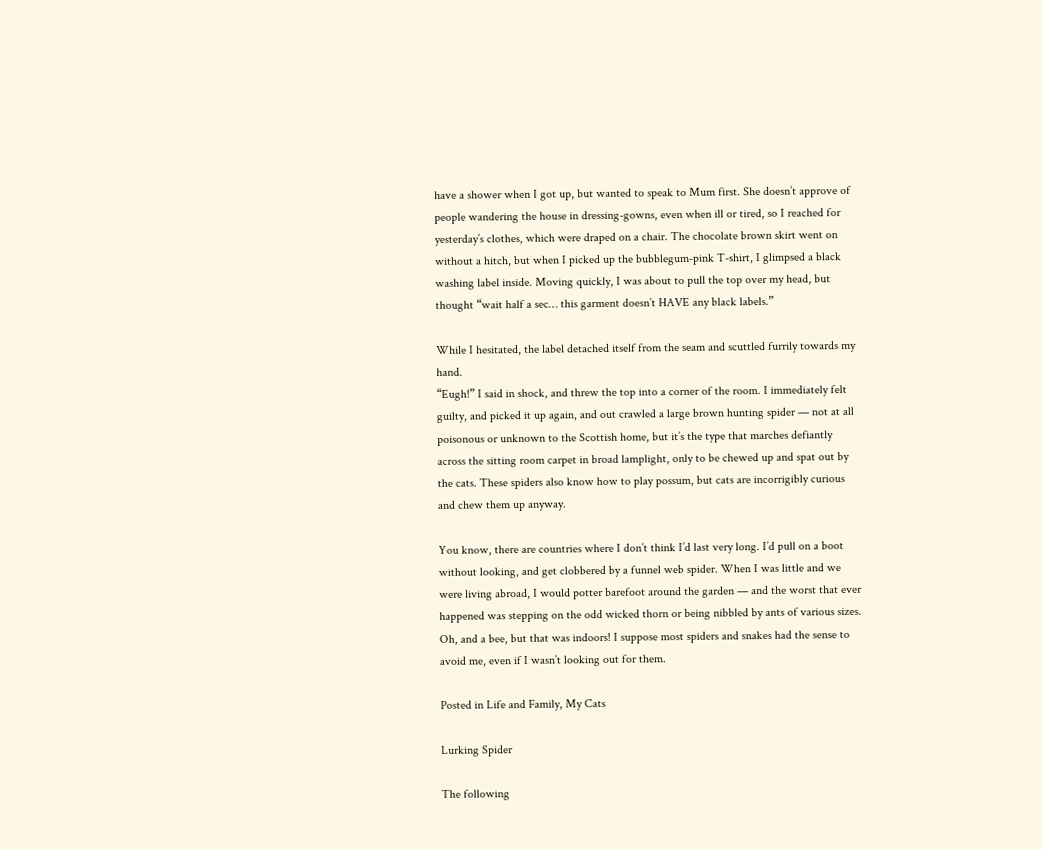have a shower when I got up, but wanted to speak to Mum first. She doesn’t approve of people wandering the house in dressing-gowns, even when ill or tired, so I reached for yesterday’s clothes, which were draped on a chair. The chocolate brown skirt went on without a hitch, but when I picked up the bubblegum-pink T-shirt, I glimpsed a black washing label inside. Moving quickly, I was about to pull the top over my head, but thought “wait half a sec… this garment doesn’t HAVE any black labels.”

While I hesitated, the label detached itself from the seam and scuttled furrily towards my hand.
“Eugh!” I said in shock, and threw the top into a corner of the room. I immediately felt guilty, and picked it up again, and out crawled a large brown hunting spider — not at all poisonous or unknown to the Scottish home, but it’s the type that marches defiantly across the sitting room carpet in broad lamplight, only to be chewed up and spat out by the cats. These spiders also know how to play possum, but cats are incorrigibly curious and chew them up anyway.

You know, there are countries where I don’t think I’d last very long. I’d pull on a boot without looking, and get clobbered by a funnel web spider. When I was little and we were living abroad, I would potter barefoot around the garden — and the worst that ever happened was stepping on the odd wicked thorn or being nibbled by ants of various sizes. Oh, and a bee, but that was indoors! I suppose most spiders and snakes had the sense to avoid me, even if I wasn’t looking out for them.

Posted in Life and Family, My Cats

Lurking Spider

The following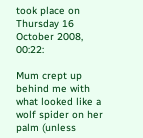took place on Thursday 16 October 2008, 00:22:

Mum crept up behind me with what looked like a wolf spider on her palm (unless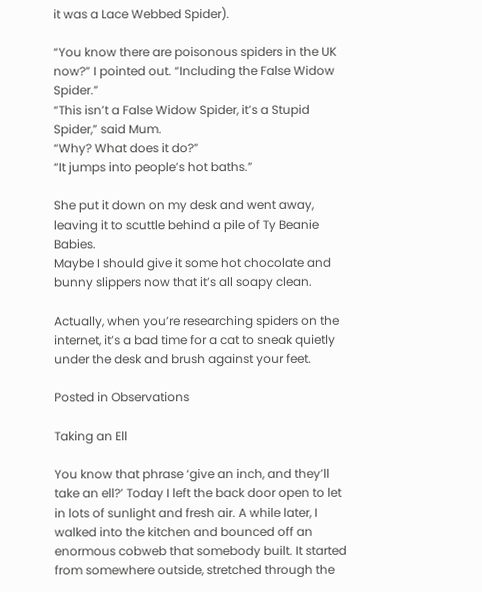it was a Lace Webbed Spider).

“You know there are poisonous spiders in the UK now?” I pointed out. “Including the False Widow Spider.”
“This isn’t a False Widow Spider, it’s a Stupid Spider,” said Mum.
“Why? What does it do?”
“It jumps into people’s hot baths.”

She put it down on my desk and went away, leaving it to scuttle behind a pile of Ty Beanie Babies.
Maybe I should give it some hot chocolate and bunny slippers now that it’s all soapy clean.

Actually, when you’re researching spiders on the internet, it’s a bad time for a cat to sneak quietly under the desk and brush against your feet.

Posted in Observations

Taking an Ell

You know that phrase ‘give an inch, and they’ll take an ell?’ Today I left the back door open to let in lots of sunlight and fresh air. A while later, I walked into the kitchen and bounced off an enormous cobweb that somebody built. It started from somewhere outside, stretched through the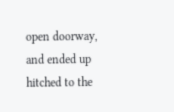open doorway, and ended up hitched to the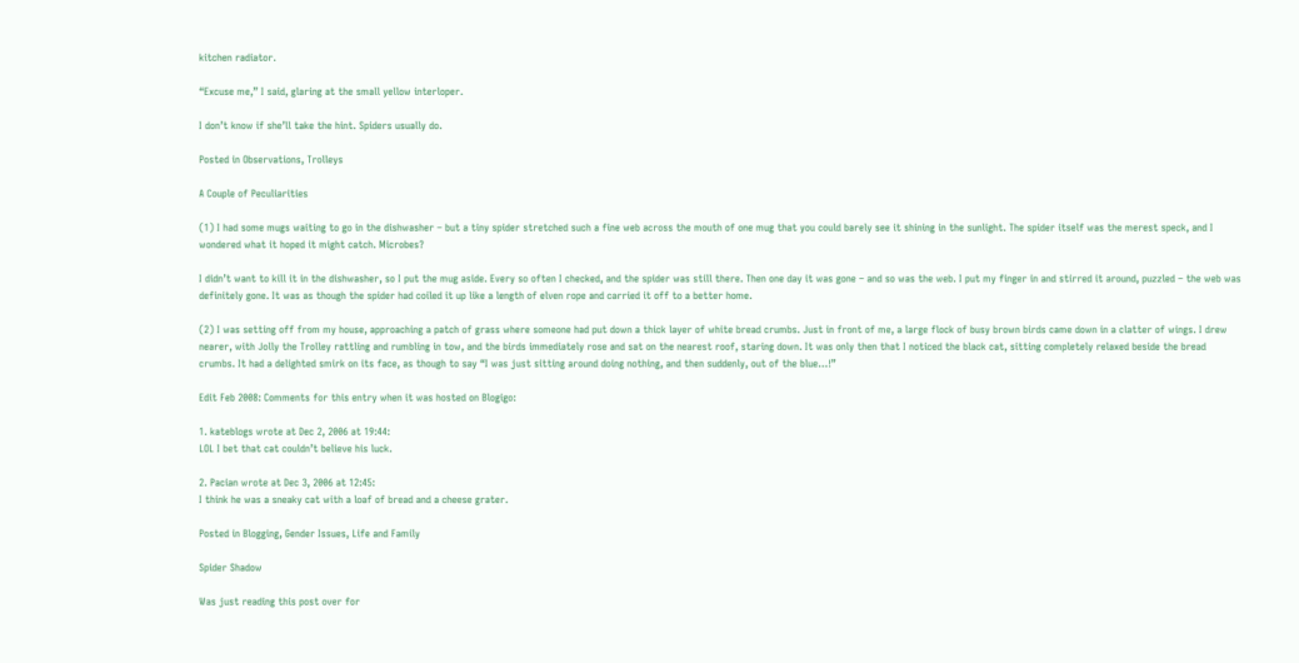kitchen radiator.

“Excuse me,” I said, glaring at the small yellow interloper.

I don’t know if she’ll take the hint. Spiders usually do.

Posted in Observations, Trolleys

A Couple of Peculiarities

(1) I had some mugs waiting to go in the dishwasher – but a tiny spider stretched such a fine web across the mouth of one mug that you could barely see it shining in the sunlight. The spider itself was the merest speck, and I wondered what it hoped it might catch. Microbes?

I didn’t want to kill it in the dishwasher, so I put the mug aside. Every so often I checked, and the spider was still there. Then one day it was gone – and so was the web. I put my finger in and stirred it around, puzzled – the web was definitely gone. It was as though the spider had coiled it up like a length of elven rope and carried it off to a better home.

(2) I was setting off from my house, approaching a patch of grass where someone had put down a thick layer of white bread crumbs. Just in front of me, a large flock of busy brown birds came down in a clatter of wings. I drew nearer, with Jolly the Trolley rattling and rumbling in tow, and the birds immediately rose and sat on the nearest roof, staring down. It was only then that I noticed the black cat, sitting completely relaxed beside the bread crumbs. It had a delighted smirk on its face, as though to say “I was just sitting around doing nothing, and then suddenly, out of the blue…!”

Edit Feb 2008: Comments for this entry when it was hosted on Blogigo:

1. kateblogs wrote at Dec 2, 2006 at 19:44:
LOL I bet that cat couldn’t believe his luck.

2. Pacian wrote at Dec 3, 2006 at 12:45:
I think he was a sneaky cat with a loaf of bread and a cheese grater.

Posted in Blogging, Gender Issues, Life and Family

Spider Shadow

Was just reading this post over for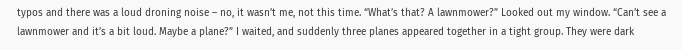typos and there was a loud droning noise – no, it wasn’t me, not this time. “What’s that? A lawnmower?” Looked out my window. “Can’t see a lawnmower and it’s a bit loud. Maybe a plane?” I waited, and suddenly three planes appeared together in a tight group. They were dark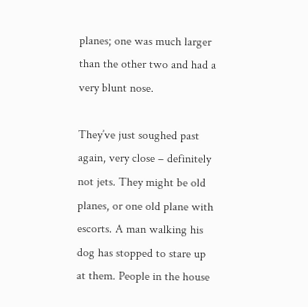planes; one was much larger than the other two and had a very blunt nose.

They’ve just soughed past again, very close – definitely not jets. They might be old planes, or one old plane with escorts. A man walking his dog has stopped to stare up at them. People in the house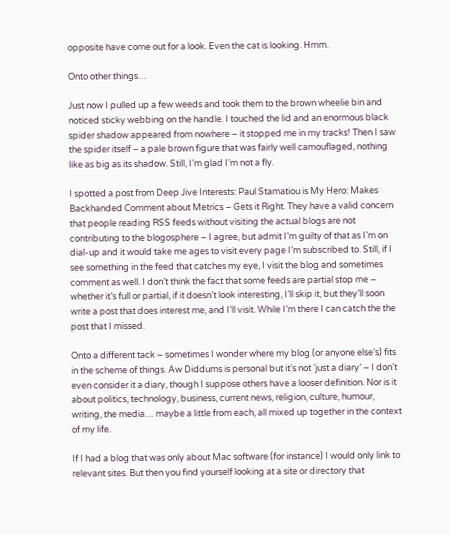opposite have come out for a look. Even the cat is looking. Hmm.

Onto other things…

Just now I pulled up a few weeds and took them to the brown wheelie bin and noticed sticky webbing on the handle. I touched the lid and an enormous black spider shadow appeared from nowhere – it stopped me in my tracks! Then I saw the spider itself – a pale brown figure that was fairly well camouflaged, nothing like as big as its shadow. Still, I’m glad I’m not a fly.

I spotted a post from Deep Jive Interests: Paul Stamatiou is My Hero: Makes Backhanded Comment about Metrics – Gets it Right. They have a valid concern that people reading RSS feeds without visiting the actual blogs are not contributing to the blogosphere – I agree, but admit I’m guilty of that as I’m on dial-up and it would take me ages to visit every page I’m subscribed to. Still, if I see something in the feed that catches my eye, I visit the blog and sometimes comment as well. I don’t think the fact that some feeds are partial stop me – whether it’s full or partial, if it doesn’t look interesting, I’ll skip it, but they’ll soon write a post that does interest me, and I’ll visit. While I’m there I can catch the the post that I missed.

Onto a different tack – sometimes I wonder where my blog (or anyone else’s) fits in the scheme of things. Aw Diddums is personal but it’s not ‘just a diary’ – I don’t even consider it a diary, though I suppose others have a looser definition. Nor is it about politics, technology, business, current news, religion, culture, humour, writing, the media… maybe a little from each, all mixed up together in the context of my life.

If I had a blog that was only about Mac software (for instance) I would only link to relevant sites. But then you find yourself looking at a site or directory that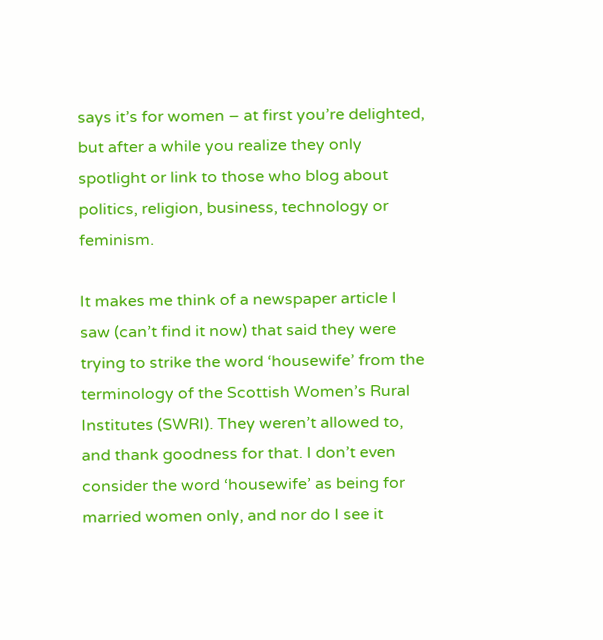says it’s for women – at first you’re delighted, but after a while you realize they only spotlight or link to those who blog about politics, religion, business, technology or feminism.

It makes me think of a newspaper article I saw (can’t find it now) that said they were trying to strike the word ‘housewife’ from the terminology of the Scottish Women’s Rural Institutes (SWRI). They weren’t allowed to, and thank goodness for that. I don’t even consider the word ‘housewife’ as being for married women only, and nor do I see it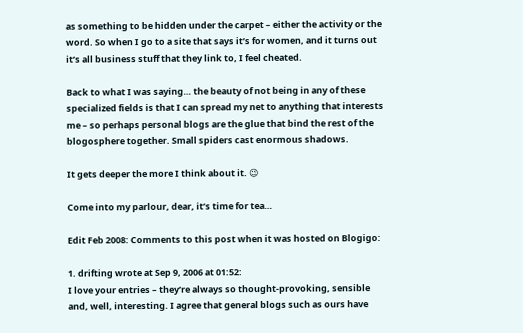as something to be hidden under the carpet – either the activity or the word. So when I go to a site that says it’s for women, and it turns out it’s all business stuff that they link to, I feel cheated.

Back to what I was saying… the beauty of not being in any of these specialized fields is that I can spread my net to anything that interests me – so perhaps personal blogs are the glue that bind the rest of the blogosphere together. Small spiders cast enormous shadows.

It gets deeper the more I think about it. 😉

Come into my parlour, dear, it’s time for tea…

Edit Feb 2008: Comments to this post when it was hosted on Blogigo:

1. drifting wrote at Sep 9, 2006 at 01:52:
I love your entries – they’re always so thought-provoking, sensible and, well, interesting. I agree that general blogs such as ours have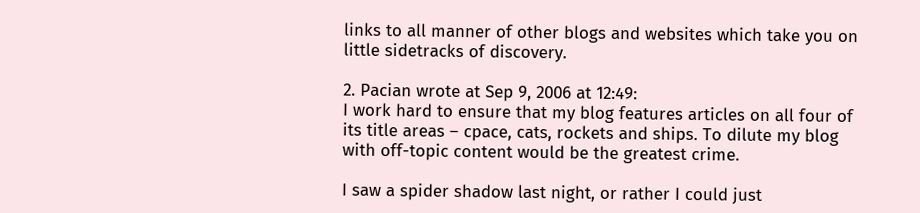links to all manner of other blogs and websites which take you on little sidetracks of discovery.

2. Pacian wrote at Sep 9, 2006 at 12:49:
I work hard to ensure that my blog features articles on all four of its title areas – cpace, cats, rockets and ships. To dilute my blog with off-topic content would be the greatest crime.

I saw a spider shadow last night, or rather I could just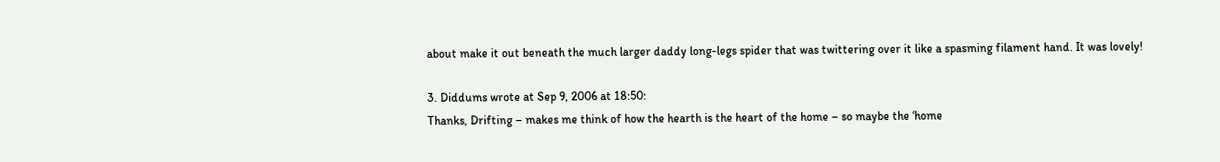about make it out beneath the much larger daddy long-legs spider that was twittering over it like a spasming filament hand. It was lovely!

3. Diddums wrote at Sep 9, 2006 at 18:50:
Thanks, Drifting – makes me think of how the hearth is the heart of the home – so maybe the ‘home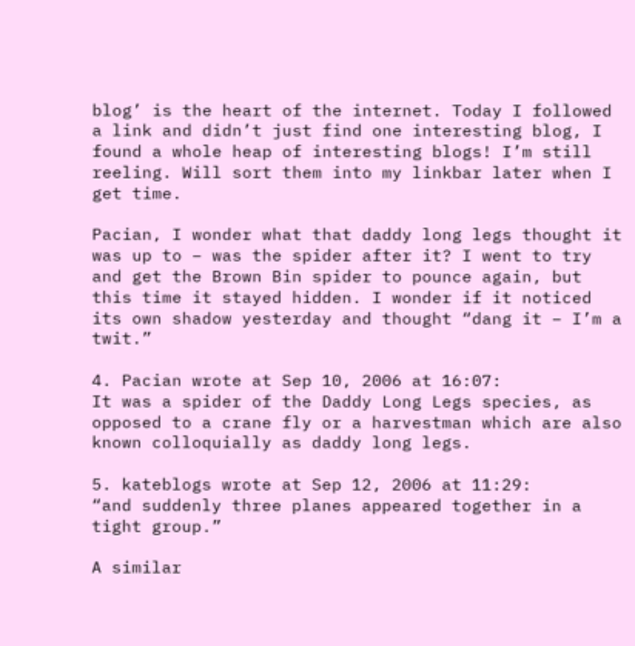blog’ is the heart of the internet. Today I followed a link and didn’t just find one interesting blog, I found a whole heap of interesting blogs! I’m still reeling. Will sort them into my linkbar later when I get time.

Pacian, I wonder what that daddy long legs thought it was up to – was the spider after it? I went to try and get the Brown Bin spider to pounce again, but this time it stayed hidden. I wonder if it noticed its own shadow yesterday and thought “dang it – I’m a twit.”

4. Pacian wrote at Sep 10, 2006 at 16:07:
It was a spider of the Daddy Long Legs species, as opposed to a crane fly or a harvestman which are also known colloquially as daddy long legs.

5. kateblogs wrote at Sep 12, 2006 at 11:29:
“and suddenly three planes appeared together in a tight group.”

A similar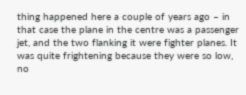thing happened here a couple of years ago – in that case the plane in the centre was a passenger jet, and the two flanking it were fighter planes. It was quite frightening because they were so low, no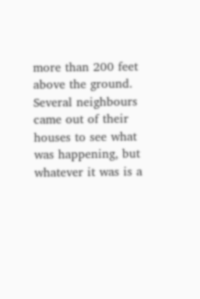more than 200 feet above the ground. Several neighbours came out of their houses to see what was happening, but whatever it was is a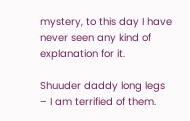mystery, to this day I have never seen any kind of explanation for it.

Shuuder daddy long legs – I am terrified of them.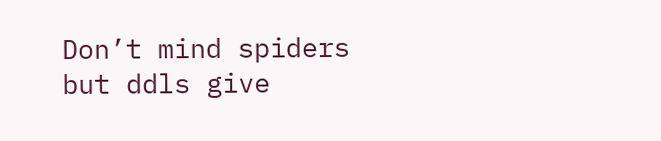Don’t mind spiders but ddls give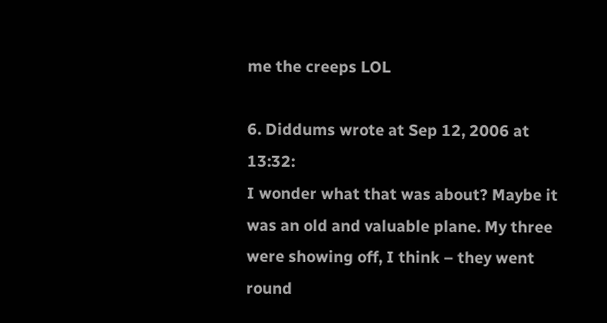me the creeps LOL

6. Diddums wrote at Sep 12, 2006 at 13:32:
I wonder what that was about? Maybe it was an old and valuable plane. My three were showing off, I think – they went round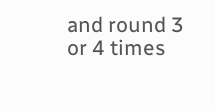and round 3 or 4 times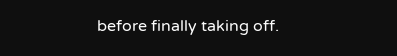before finally taking off.